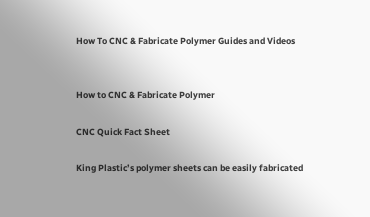How To CNC & Fabricate Polymer Guides and Videos


How to CNC & Fabricate Polymer

CNC Quick Fact Sheet

King Plastic’s polymer sheets can be easily fabricated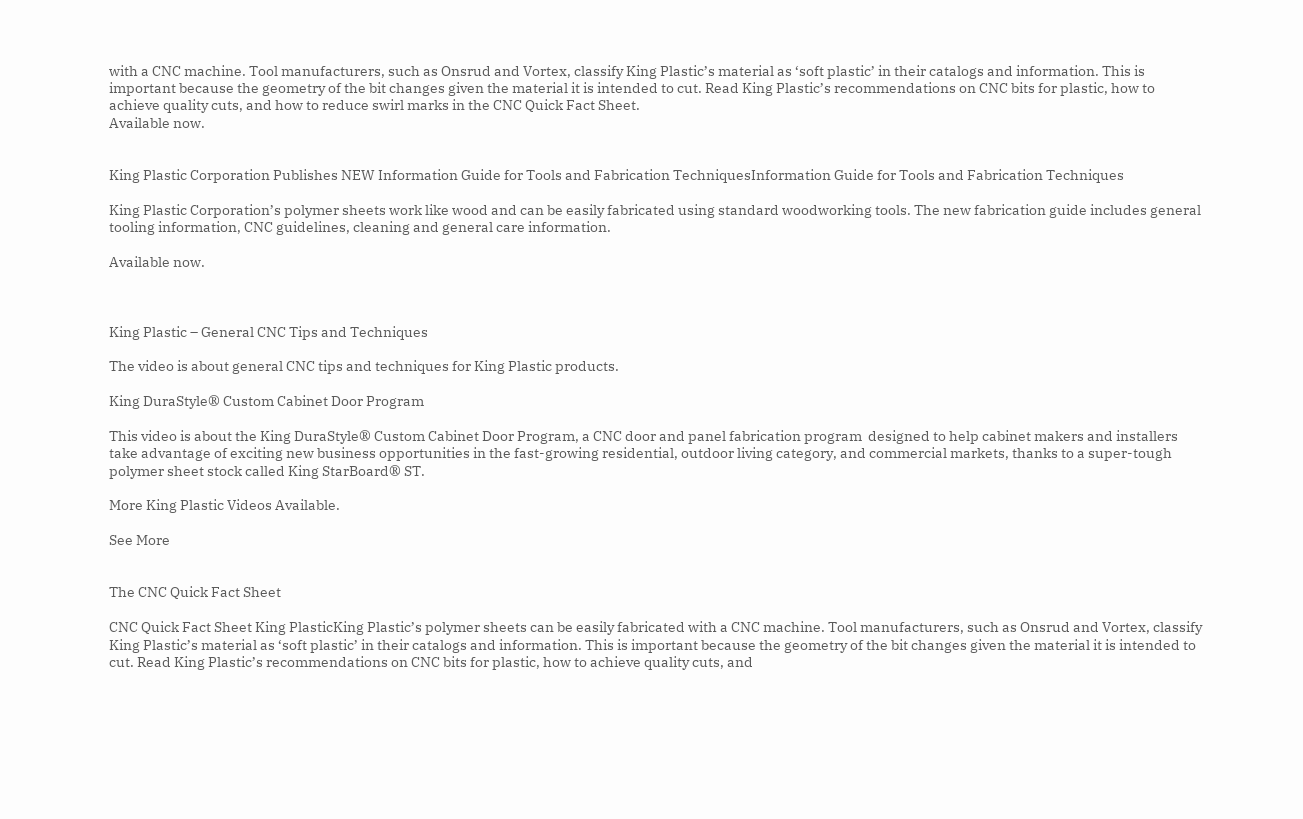with a CNC machine. Tool manufacturers, such as Onsrud and Vortex, classify King Plastic’s material as ‘soft plastic’ in their catalogs and information. This is important because the geometry of the bit changes given the material it is intended to cut. Read King Plastic’s recommendations on CNC bits for plastic, how to achieve quality cuts, and how to reduce swirl marks in the CNC Quick Fact Sheet.
Available now.


King Plastic Corporation Publishes NEW Information Guide for Tools and Fabrication TechniquesInformation Guide for Tools and Fabrication Techniques

King Plastic Corporation’s polymer sheets work like wood and can be easily fabricated using standard woodworking tools. The new fabrication guide includes general tooling information, CNC guidelines, cleaning and general care information.

Available now.



King Plastic – General CNC Tips and Techniques

The video is about general CNC tips and techniques for King Plastic products.

King DuraStyle® Custom Cabinet Door Program

This video is about the King DuraStyle® Custom Cabinet Door Program, a CNC door and panel fabrication program  designed to help cabinet makers and installers take advantage of exciting new business opportunities in the fast-growing residential, outdoor living category, and commercial markets, thanks to a super-tough polymer sheet stock called King StarBoard® ST.

More King Plastic Videos Available.

See More


The CNC Quick Fact Sheet

CNC Quick Fact Sheet King PlasticKing Plastic’s polymer sheets can be easily fabricated with a CNC machine. Tool manufacturers, such as Onsrud and Vortex, classify King Plastic’s material as ‘soft plastic’ in their catalogs and information. This is important because the geometry of the bit changes given the material it is intended to cut. Read King Plastic’s recommendations on CNC bits for plastic, how to achieve quality cuts, and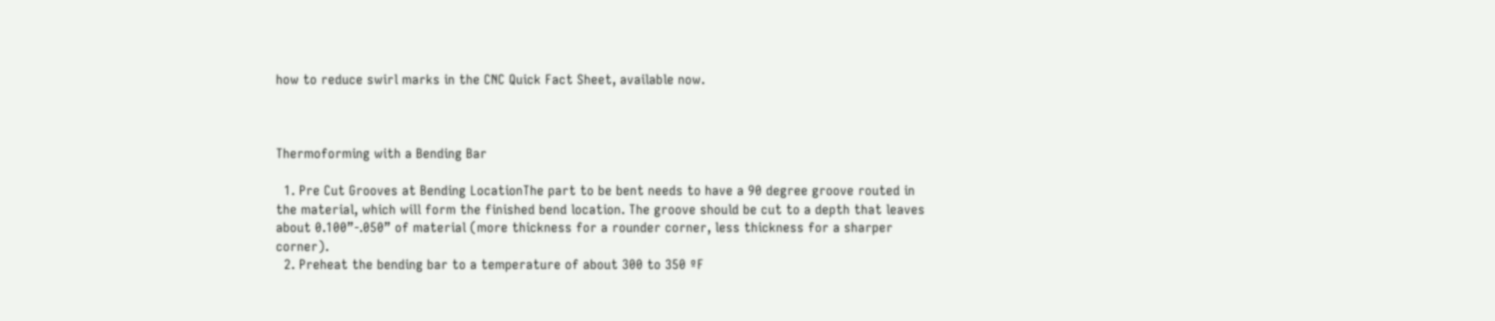how to reduce swirl marks in the CNC Quick Fact Sheet, available now.



Thermoforming with a Bending Bar

  1. Pre Cut Grooves at Bending LocationThe part to be bent needs to have a 90 degree groove routed in the material, which will form the finished bend location. The groove should be cut to a depth that leaves about 0.100”-.050” of material (more thickness for a rounder corner, less thickness for a sharper corner).
  2. Preheat the bending bar to a temperature of about 300 to 350 ºF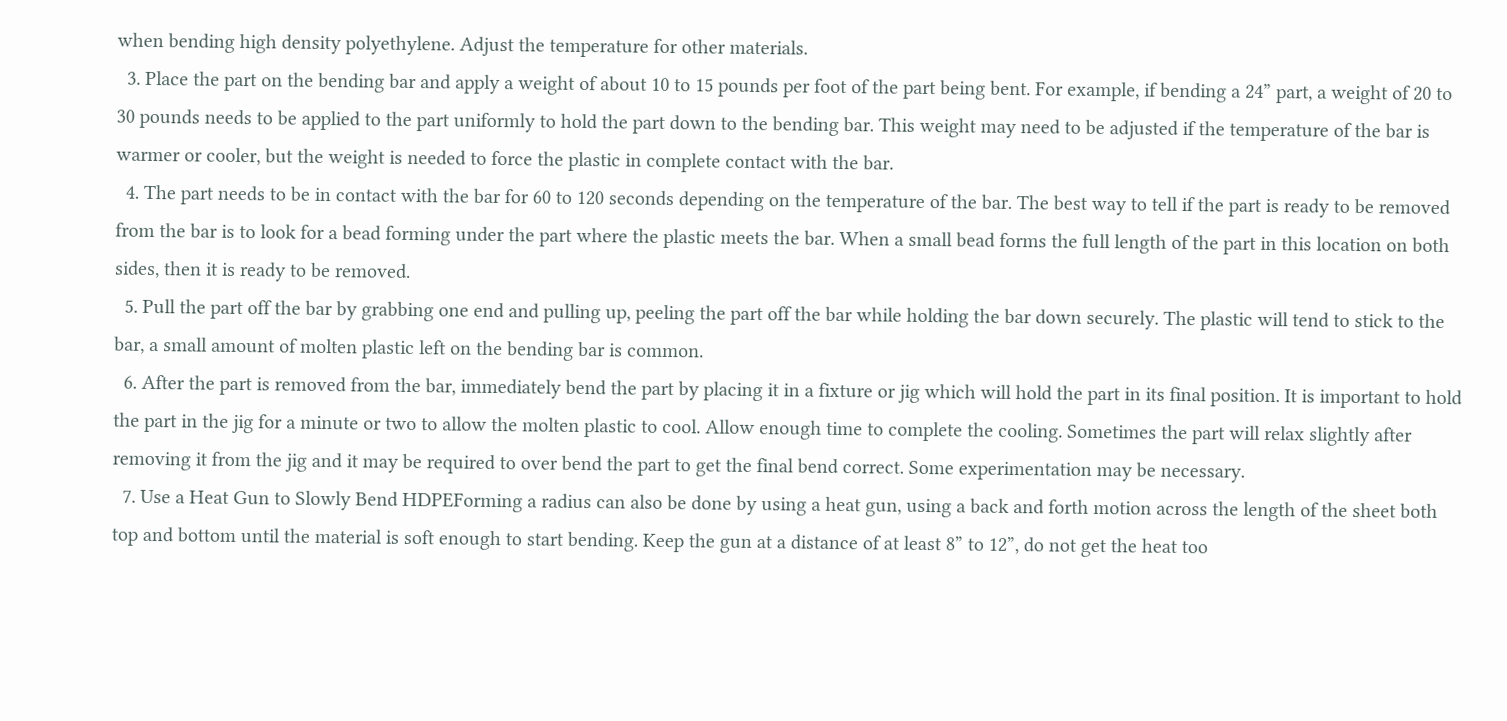when bending high density polyethylene. Adjust the temperature for other materials.
  3. Place the part on the bending bar and apply a weight of about 10 to 15 pounds per foot of the part being bent. For example, if bending a 24” part, a weight of 20 to 30 pounds needs to be applied to the part uniformly to hold the part down to the bending bar. This weight may need to be adjusted if the temperature of the bar is warmer or cooler, but the weight is needed to force the plastic in complete contact with the bar.
  4. The part needs to be in contact with the bar for 60 to 120 seconds depending on the temperature of the bar. The best way to tell if the part is ready to be removed from the bar is to look for a bead forming under the part where the plastic meets the bar. When a small bead forms the full length of the part in this location on both sides, then it is ready to be removed.
  5. Pull the part off the bar by grabbing one end and pulling up, peeling the part off the bar while holding the bar down securely. The plastic will tend to stick to the bar, a small amount of molten plastic left on the bending bar is common.
  6. After the part is removed from the bar, immediately bend the part by placing it in a fixture or jig which will hold the part in its final position. It is important to hold the part in the jig for a minute or two to allow the molten plastic to cool. Allow enough time to complete the cooling. Sometimes the part will relax slightly after removing it from the jig and it may be required to over bend the part to get the final bend correct. Some experimentation may be necessary.
  7. Use a Heat Gun to Slowly Bend HDPEForming a radius can also be done by using a heat gun, using a back and forth motion across the length of the sheet both top and bottom until the material is soft enough to start bending. Keep the gun at a distance of at least 8” to 12”, do not get the heat too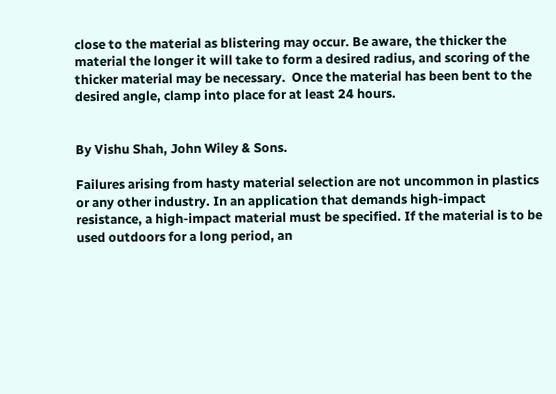close to the material as blistering may occur. Be aware, the thicker the material the longer it will take to form a desired radius, and scoring of the thicker material may be necessary.  Once the material has been bent to the desired angle, clamp into place for at least 24 hours.


By Vishu Shah, John Wiley & Sons.

Failures arising from hasty material selection are not uncommon in plastics or any other industry. In an application that demands high-impact resistance, a high-impact material must be specified. If the material is to be used outdoors for a long period, an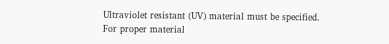Ultraviolet resistant (UV) material must be specified. For proper material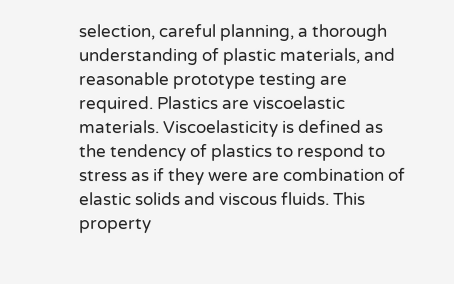selection, careful planning, a thorough understanding of plastic materials, and reasonable prototype testing are required. Plastics are viscoelastic materials. Viscoelasticity is defined as the tendency of plastics to respond to stress as if they were are combination of elastic solids and viscous fluids. This property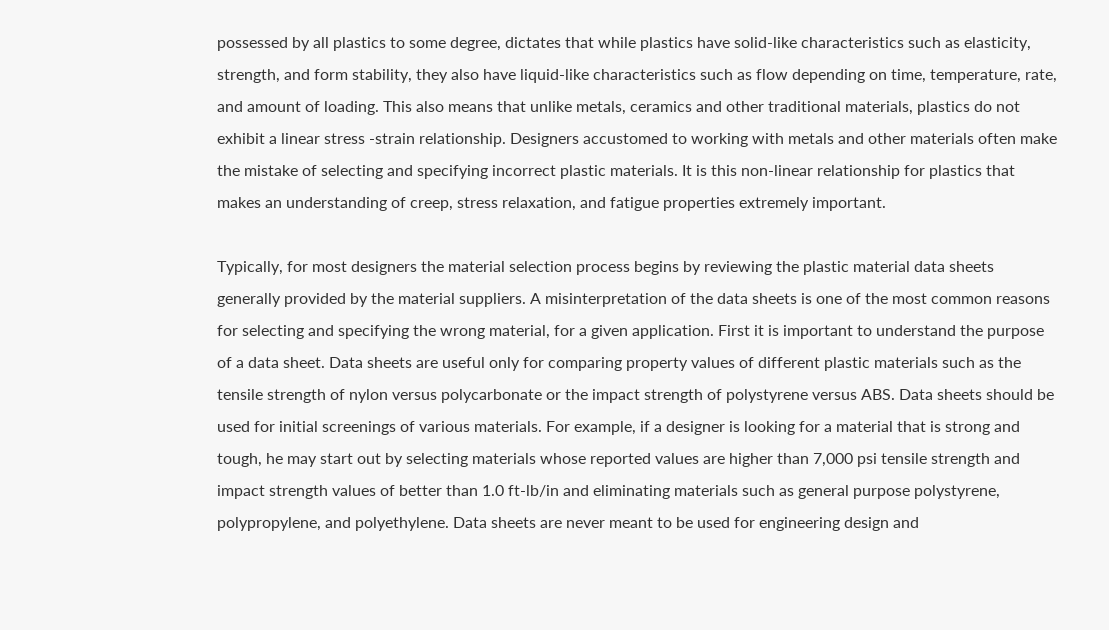possessed by all plastics to some degree, dictates that while plastics have solid-like characteristics such as elasticity, strength, and form stability, they also have liquid-like characteristics such as flow depending on time, temperature, rate, and amount of loading. This also means that unlike metals, ceramics and other traditional materials, plastics do not exhibit a linear stress -strain relationship. Designers accustomed to working with metals and other materials often make the mistake of selecting and specifying incorrect plastic materials. It is this non-linear relationship for plastics that makes an understanding of creep, stress relaxation, and fatigue properties extremely important.

Typically, for most designers the material selection process begins by reviewing the plastic material data sheets generally provided by the material suppliers. A misinterpretation of the data sheets is one of the most common reasons for selecting and specifying the wrong material, for a given application. First it is important to understand the purpose of a data sheet. Data sheets are useful only for comparing property values of different plastic materials such as the tensile strength of nylon versus polycarbonate or the impact strength of polystyrene versus ABS. Data sheets should be used for initial screenings of various materials. For example, if a designer is looking for a material that is strong and tough, he may start out by selecting materials whose reported values are higher than 7,000 psi tensile strength and impact strength values of better than 1.0 ft-lb/in and eliminating materials such as general purpose polystyrene, polypropylene, and polyethylene. Data sheets are never meant to be used for engineering design and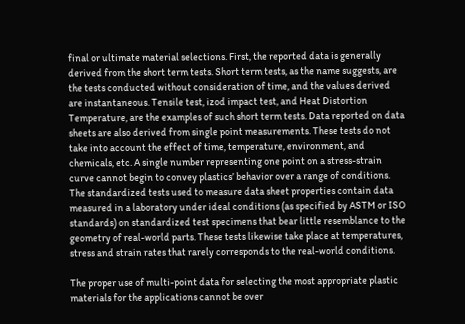final or ultimate material selections. First, the reported data is generally derived from the short term tests. Short term tests, as the name suggests, are the tests conducted without consideration of time, and the values derived are instantaneous. Tensile test, izod impact test, and Heat Distortion Temperature, are the examples of such short term tests. Data reported on data sheets are also derived from single point measurements. These tests do not take into account the effect of time, temperature, environment, and chemicals, etc. A single number representing one point on a stress-strain curve cannot begin to convey plastics’ behavior over a range of conditions. The standardized tests used to measure data sheet properties contain data measured in a laboratory under ideal conditions (as specified by ASTM or ISO standards) on standardized test specimens that bear little resemblance to the geometry of real-world parts. These tests likewise take place at temperatures, stress and strain rates that rarely corresponds to the real-world conditions.

The proper use of multi-point data for selecting the most appropriate plastic materials for the applications cannot be over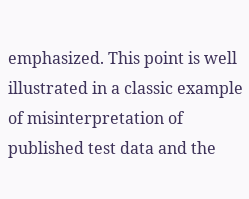emphasized. This point is well illustrated in a classic example of misinterpretation of published test data and the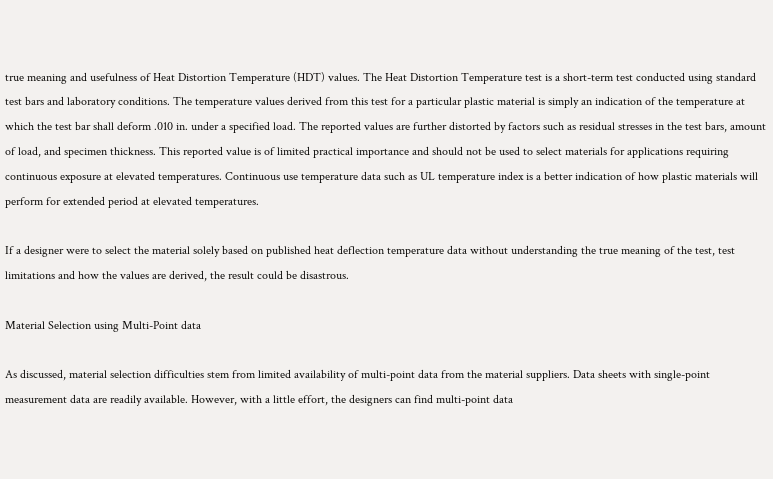true meaning and usefulness of Heat Distortion Temperature (HDT) values. The Heat Distortion Temperature test is a short-term test conducted using standard test bars and laboratory conditions. The temperature values derived from this test for a particular plastic material is simply an indication of the temperature at which the test bar shall deform .010 in. under a specified load. The reported values are further distorted by factors such as residual stresses in the test bars, amount of load, and specimen thickness. This reported value is of limited practical importance and should not be used to select materials for applications requiring continuous exposure at elevated temperatures. Continuous use temperature data such as UL temperature index is a better indication of how plastic materials will perform for extended period at elevated temperatures.

If a designer were to select the material solely based on published heat deflection temperature data without understanding the true meaning of the test, test limitations and how the values are derived, the result could be disastrous.

Material Selection using Multi-Point data

As discussed, material selection difficulties stem from limited availability of multi-point data from the material suppliers. Data sheets with single-point measurement data are readily available. However, with a little effort, the designers can find multi-point data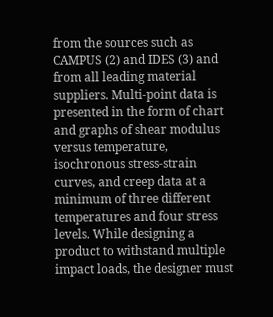from the sources such as CAMPUS (2) and IDES (3) and from all leading material suppliers. Multi-point data is presented in the form of chart and graphs of shear modulus versus temperature, isochronous stress-strain curves, and creep data at a minimum of three different temperatures and four stress levels. While designing a product to withstand multiple impact loads, the designer must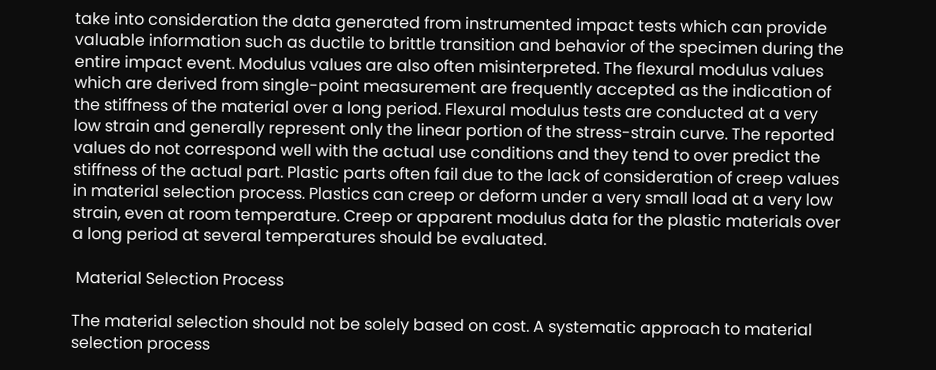take into consideration the data generated from instrumented impact tests which can provide valuable information such as ductile to brittle transition and behavior of the specimen during the entire impact event. Modulus values are also often misinterpreted. The flexural modulus values which are derived from single-point measurement are frequently accepted as the indication of the stiffness of the material over a long period. Flexural modulus tests are conducted at a very low strain and generally represent only the linear portion of the stress-strain curve. The reported values do not correspond well with the actual use conditions and they tend to over predict the stiffness of the actual part. Plastic parts often fail due to the lack of consideration of creep values in material selection process. Plastics can creep or deform under a very small load at a very low strain, even at room temperature. Creep or apparent modulus data for the plastic materials over a long period at several temperatures should be evaluated.

 Material Selection Process

The material selection should not be solely based on cost. A systematic approach to material selection process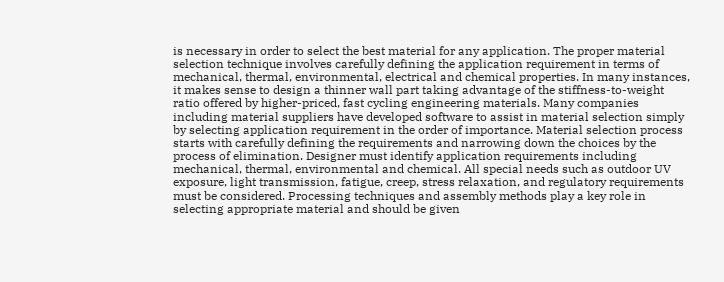is necessary in order to select the best material for any application. The proper material selection technique involves carefully defining the application requirement in terms of mechanical, thermal, environmental, electrical and chemical properties. In many instances, it makes sense to design a thinner wall part taking advantage of the stiffness-to-weight ratio offered by higher-priced, fast cycling engineering materials. Many companies including material suppliers have developed software to assist in material selection simply by selecting application requirement in the order of importance. Material selection process starts with carefully defining the requirements and narrowing down the choices by the process of elimination. Designer must identify application requirements including mechanical, thermal, environmental and chemical. All special needs such as outdoor UV exposure, light transmission, fatigue, creep, stress relaxation, and regulatory requirements must be considered. Processing techniques and assembly methods play a key role in selecting appropriate material and should be given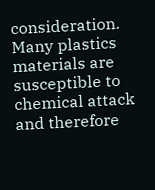consideration. Many plastics materials are susceptible to chemical attack and therefore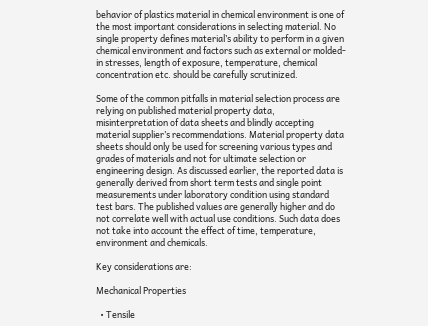behavior of plastics material in chemical environment is one of the most important considerations in selecting material. No single property defines material’s ability to perform in a given chemical environment and factors such as external or molded-in stresses, length of exposure, temperature, chemical concentration etc. should be carefully scrutinized.

Some of the common pitfalls in material selection process are relying on published material property data, misinterpretation of data sheets and blindly accepting material supplier’s recommendations. Material property data sheets should only be used for screening various types and grades of materials and not for ultimate selection or engineering design. As discussed earlier, the reported data is generally derived from short term tests and single point measurements under laboratory condition using standard test bars. The published values are generally higher and do not correlate well with actual use conditions. Such data does not take into account the effect of time, temperature, environment and chemicals.

Key considerations are:

Mechanical Properties

  • Tensile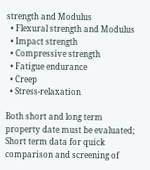strength and Modulus
  • Flexural strength and Modulus
  • Impact strength
  • Compressive strength
  • Fatigue endurance
  • Creep
  • Stress-relaxation

Both short and long term property date must be evaluated; Short term data for quick comparison and screening of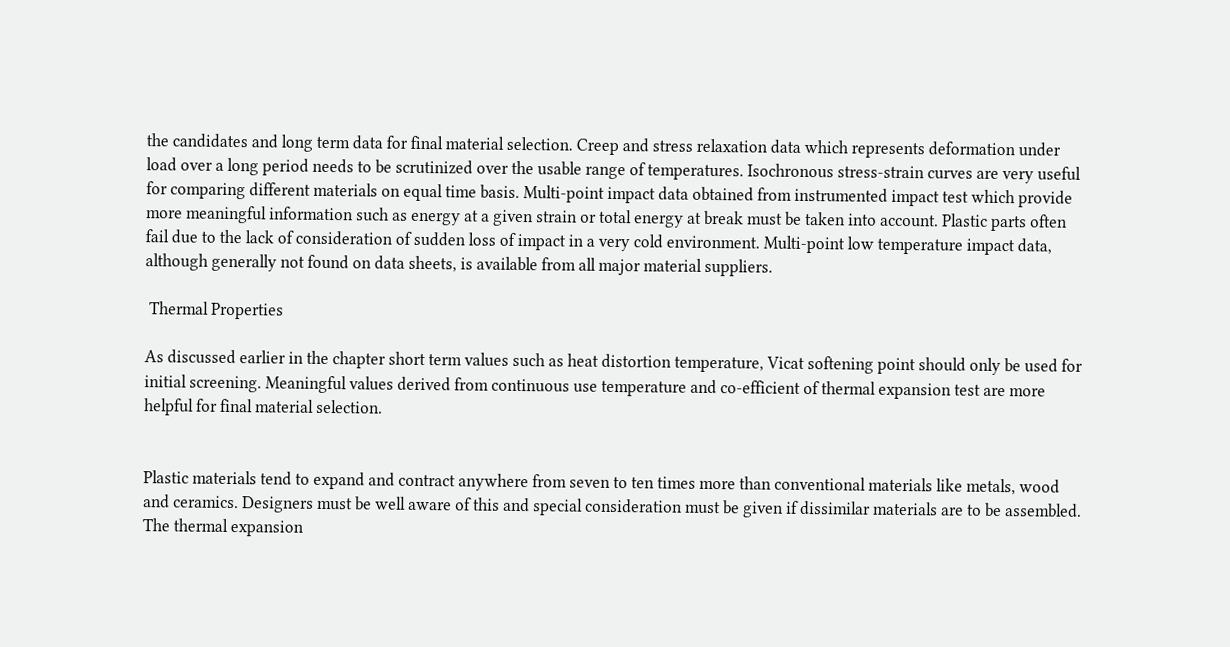the candidates and long term data for final material selection. Creep and stress relaxation data which represents deformation under load over a long period needs to be scrutinized over the usable range of temperatures. Isochronous stress-strain curves are very useful for comparing different materials on equal time basis. Multi-point impact data obtained from instrumented impact test which provide more meaningful information such as energy at a given strain or total energy at break must be taken into account. Plastic parts often fail due to the lack of consideration of sudden loss of impact in a very cold environment. Multi-point low temperature impact data, although generally not found on data sheets, is available from all major material suppliers.

 Thermal Properties

As discussed earlier in the chapter short term values such as heat distortion temperature, Vicat softening point should only be used for initial screening. Meaningful values derived from continuous use temperature and co-efficient of thermal expansion test are more helpful for final material selection.


Plastic materials tend to expand and contract anywhere from seven to ten times more than conventional materials like metals, wood and ceramics. Designers must be well aware of this and special consideration must be given if dissimilar materials are to be assembled. The thermal expansion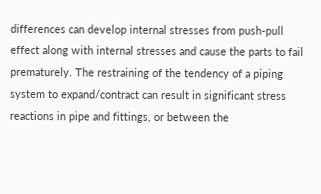differences can develop internal stresses from push-pull effect along with internal stresses and cause the parts to fail prematurely. The restraining of the tendency of a piping system to expand/contract can result in significant stress reactions in pipe and fittings, or between the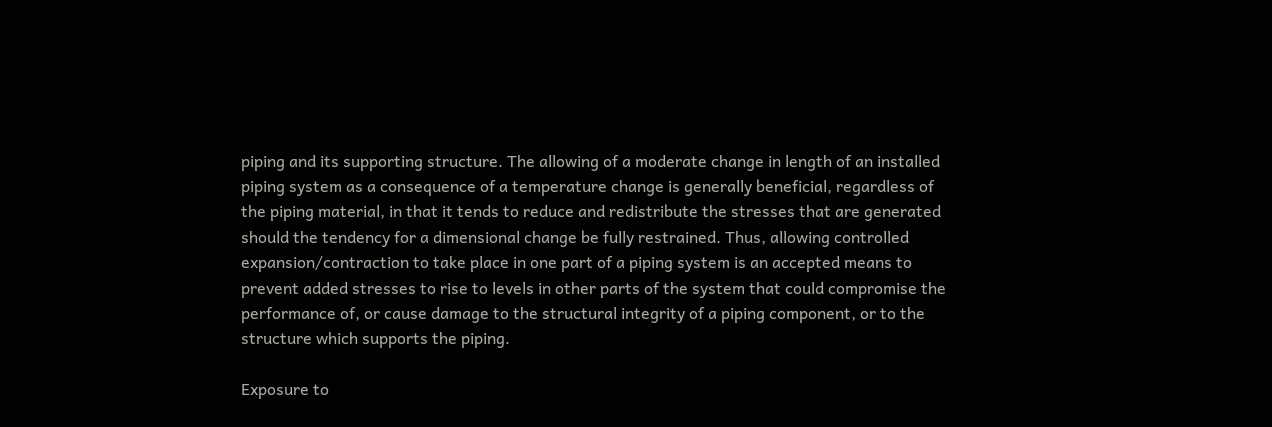piping and its supporting structure. The allowing of a moderate change in length of an installed piping system as a consequence of a temperature change is generally beneficial, regardless of the piping material, in that it tends to reduce and redistribute the stresses that are generated should the tendency for a dimensional change be fully restrained. Thus, allowing controlled expansion/contraction to take place in one part of a piping system is an accepted means to prevent added stresses to rise to levels in other parts of the system that could compromise the performance of, or cause damage to the structural integrity of a piping component, or to the structure which supports the piping.

Exposure to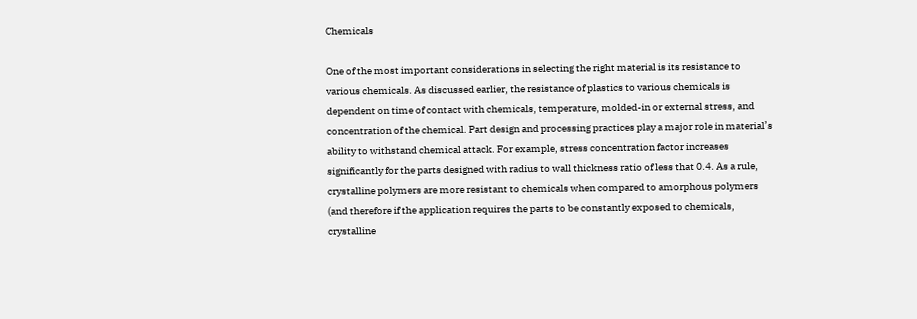Chemicals

One of the most important considerations in selecting the right material is its resistance to various chemicals. As discussed earlier, the resistance of plastics to various chemicals is dependent on time of contact with chemicals, temperature, molded-in or external stress, and concentration of the chemical. Part design and processing practices play a major role in material’s ability to withstand chemical attack. For example, stress concentration factor increases significantly for the parts designed with radius to wall thickness ratio of less that 0.4. As a rule, crystalline polymers are more resistant to chemicals when compared to amorphous polymers (and therefore if the application requires the parts to be constantly exposed to chemicals, crystalline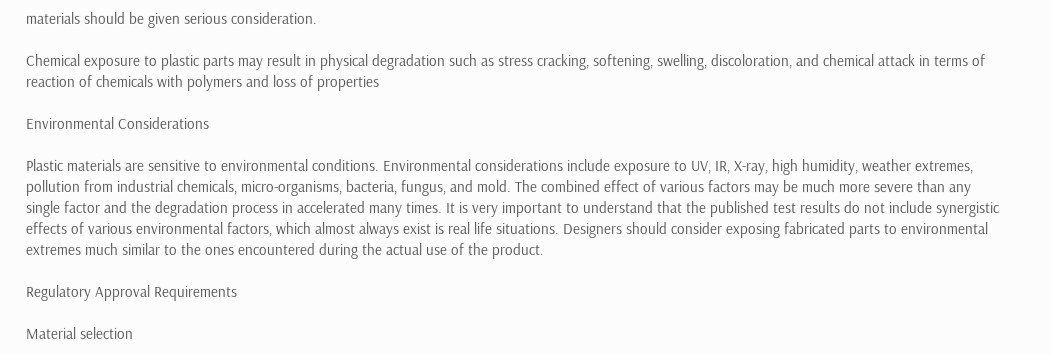materials should be given serious consideration.

Chemical exposure to plastic parts may result in physical degradation such as stress cracking, softening, swelling, discoloration, and chemical attack in terms of reaction of chemicals with polymers and loss of properties

Environmental Considerations

Plastic materials are sensitive to environmental conditions. Environmental considerations include exposure to UV, IR, X-ray, high humidity, weather extremes, pollution from industrial chemicals, micro-organisms, bacteria, fungus, and mold. The combined effect of various factors may be much more severe than any single factor and the degradation process in accelerated many times. It is very important to understand that the published test results do not include synergistic effects of various environmental factors, which almost always exist is real life situations. Designers should consider exposing fabricated parts to environmental extremes much similar to the ones encountered during the actual use of the product.

Regulatory Approval Requirements

Material selection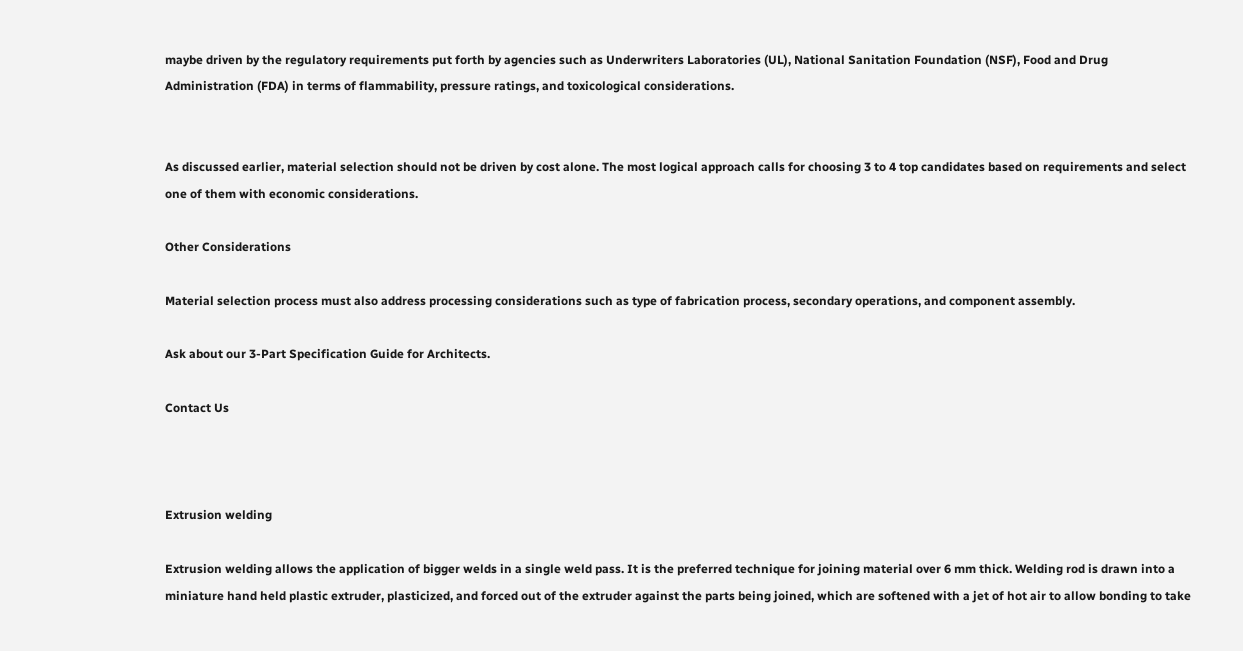maybe driven by the regulatory requirements put forth by agencies such as Underwriters Laboratories (UL), National Sanitation Foundation (NSF), Food and Drug Administration (FDA) in terms of flammability, pressure ratings, and toxicological considerations.


As discussed earlier, material selection should not be driven by cost alone. The most logical approach calls for choosing 3 to 4 top candidates based on requirements and select one of them with economic considerations.

Other Considerations

Material selection process must also address processing considerations such as type of fabrication process, secondary operations, and component assembly.

Ask about our 3-Part Specification Guide for Architects.

Contact Us



Extrusion welding

Extrusion welding allows the application of bigger welds in a single weld pass. It is the preferred technique for joining material over 6 mm thick. Welding rod is drawn into a miniature hand held plastic extruder, plasticized, and forced out of the extruder against the parts being joined, which are softened with a jet of hot air to allow bonding to take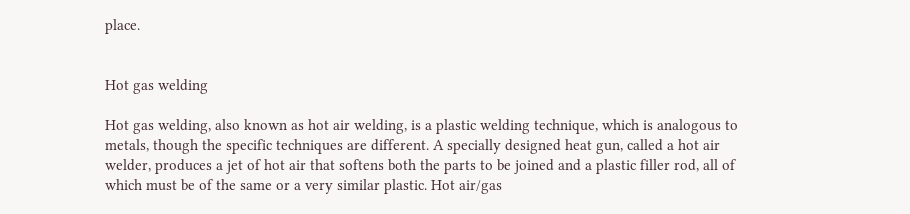place.


Hot gas welding

Hot gas welding, also known as hot air welding, is a plastic welding technique, which is analogous to metals, though the specific techniques are different. A specially designed heat gun, called a hot air welder, produces a jet of hot air that softens both the parts to be joined and a plastic filler rod, all of which must be of the same or a very similar plastic. Hot air/gas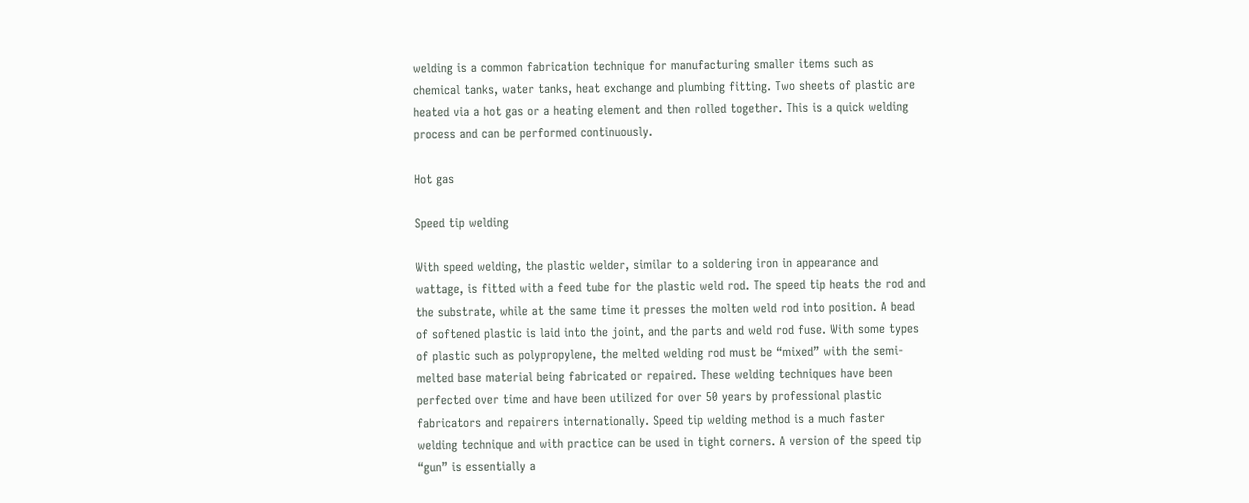welding is a common fabrication technique for manufacturing smaller items such as chemical tanks, water tanks, heat exchange and plumbing fitting. Two sheets of plastic are heated via a hot gas or a heating element and then rolled together. This is a quick welding process and can be performed continuously.

Hot gas

Speed tip welding

With speed welding, the plastic welder, similar to a soldering iron in appearance and wattage, is fitted with a feed tube for the plastic weld rod. The speed tip heats the rod and the substrate, while at the same time it presses the molten weld rod into position. A bead of softened plastic is laid into the joint, and the parts and weld rod fuse. With some types of plastic such as polypropylene, the melted welding rod must be “mixed” with the semi-melted base material being fabricated or repaired. These welding techniques have been perfected over time and have been utilized for over 50 years by professional plastic fabricators and repairers internationally. Speed tip welding method is a much faster welding technique and with practice can be used in tight corners. A version of the speed tip “gun” is essentially a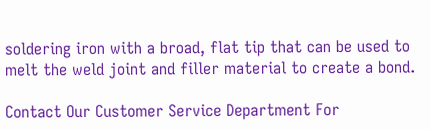soldering iron with a broad, flat tip that can be used to melt the weld joint and filler material to create a bond.

Contact Our Customer Service Department For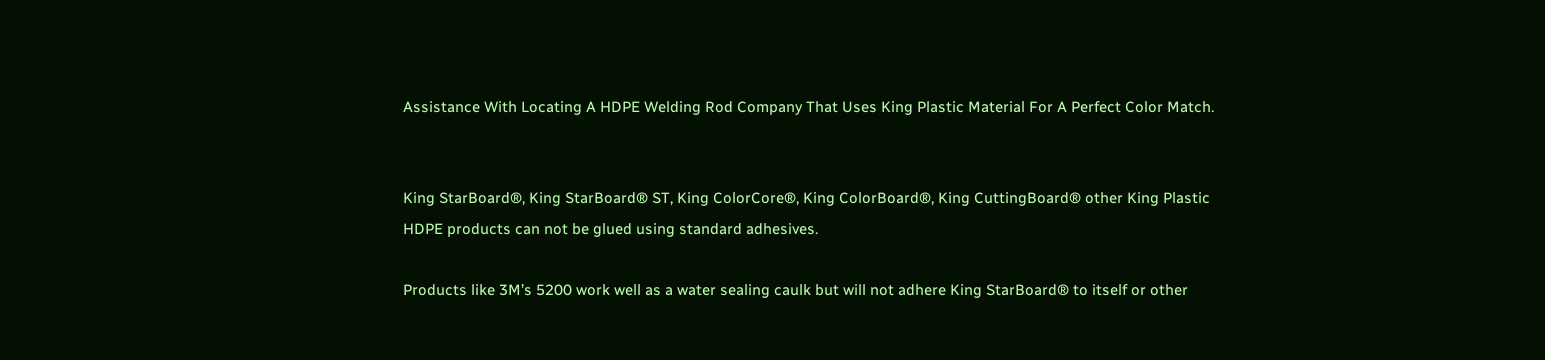Assistance With Locating A HDPE Welding Rod Company That Uses King Plastic Material For A Perfect Color Match.


King StarBoard®, King StarBoard® ST, King ColorCore®, King ColorBoard®, King CuttingBoard® other King Plastic HDPE products can not be glued using standard adhesives.

Products like 3M’s 5200 work well as a water sealing caulk but will not adhere King StarBoard® to itself or other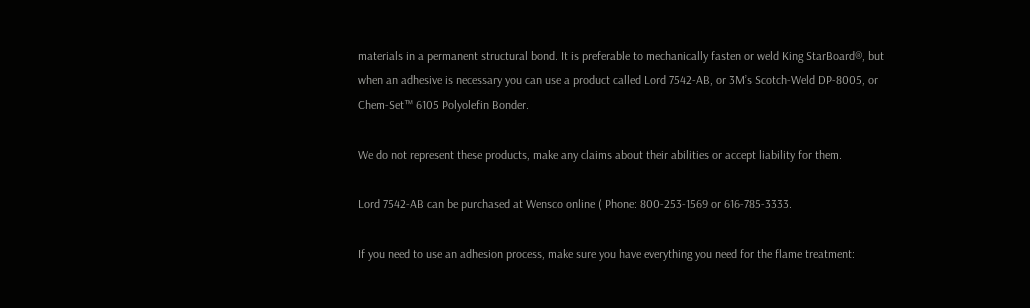materials in a permanent structural bond. It is preferable to mechanically fasten or weld King StarBoard®, but when an adhesive is necessary you can use a product called Lord 7542-AB, or 3M’s Scotch-Weld DP-8005, or Chem-Set™ 6105 Polyolefin Bonder.

We do not represent these products, make any claims about their abilities or accept liability for them.

Lord 7542-AB can be purchased at Wensco online ( Phone: 800-253-1569 or 616-785-3333.

If you need to use an adhesion process, make sure you have everything you need for the flame treatment: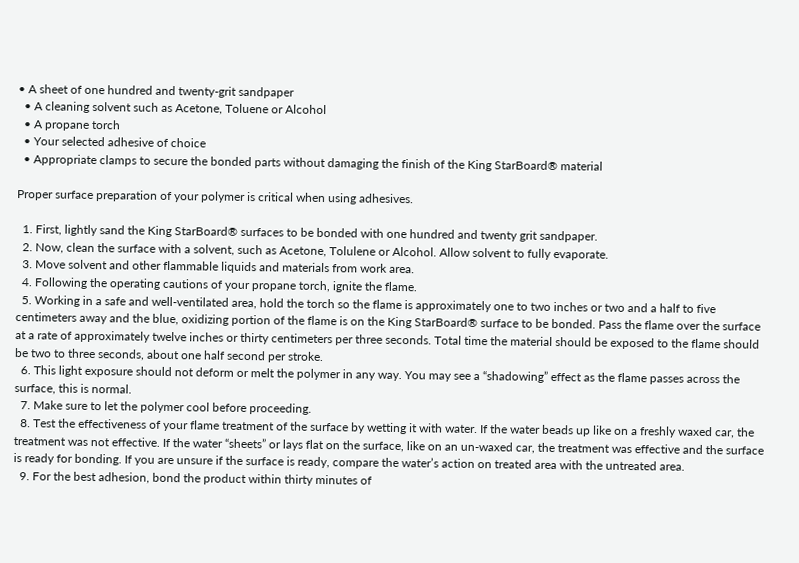• A sheet of one hundred and twenty-grit sandpaper
  • A cleaning solvent such as Acetone, Toluene or Alcohol
  • A propane torch
  • Your selected adhesive of choice
  • Appropriate clamps to secure the bonded parts without damaging the finish of the King StarBoard® material

Proper surface preparation of your polymer is critical when using adhesives.

  1. First, lightly sand the King StarBoard® surfaces to be bonded with one hundred and twenty grit sandpaper.
  2. Now, clean the surface with a solvent, such as Acetone, Tolulene or Alcohol. Allow solvent to fully evaporate.
  3. Move solvent and other flammable liquids and materials from work area.
  4. Following the operating cautions of your propane torch, ignite the flame.
  5. Working in a safe and well-ventilated area, hold the torch so the flame is approximately one to two inches or two and a half to five centimeters away and the blue, oxidizing portion of the flame is on the King StarBoard® surface to be bonded. Pass the flame over the surface at a rate of approximately twelve inches or thirty centimeters per three seconds. Total time the material should be exposed to the flame should be two to three seconds, about one half second per stroke.
  6. This light exposure should not deform or melt the polymer in any way. You may see a “shadowing” effect as the flame passes across the surface, this is normal.
  7. Make sure to let the polymer cool before proceeding.
  8. Test the effectiveness of your flame treatment of the surface by wetting it with water. If the water beads up like on a freshly waxed car, the treatment was not effective. If the water “sheets” or lays flat on the surface, like on an un-waxed car, the treatment was effective and the surface is ready for bonding. If you are unsure if the surface is ready, compare the water’s action on treated area with the untreated area.
  9. For the best adhesion, bond the product within thirty minutes of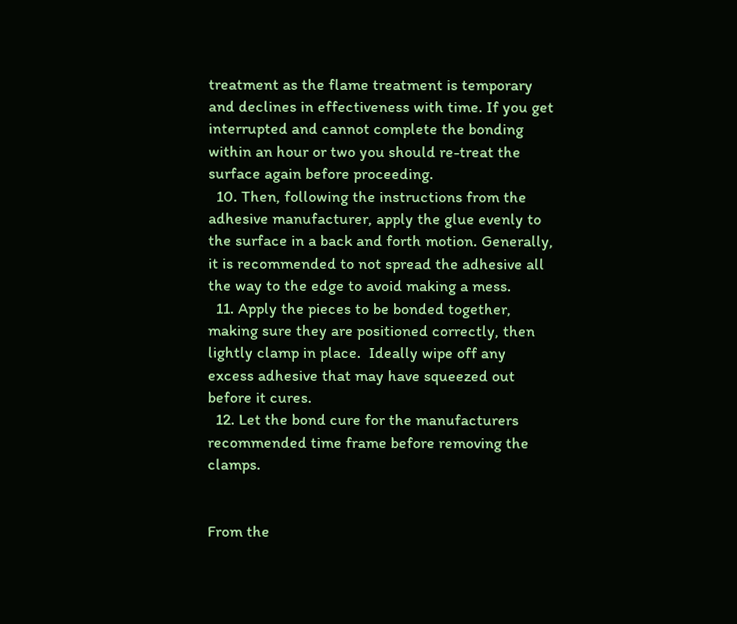treatment as the flame treatment is temporary and declines in effectiveness with time. If you get interrupted and cannot complete the bonding within an hour or two you should re-treat the surface again before proceeding.
  10. Then, following the instructions from the adhesive manufacturer, apply the glue evenly to the surface in a back and forth motion. Generally, it is recommended to not spread the adhesive all the way to the edge to avoid making a mess.
  11. Apply the pieces to be bonded together, making sure they are positioned correctly, then lightly clamp in place.  Ideally wipe off any excess adhesive that may have squeezed out before it cures.
  12. Let the bond cure for the manufacturers recommended time frame before removing the clamps.


From the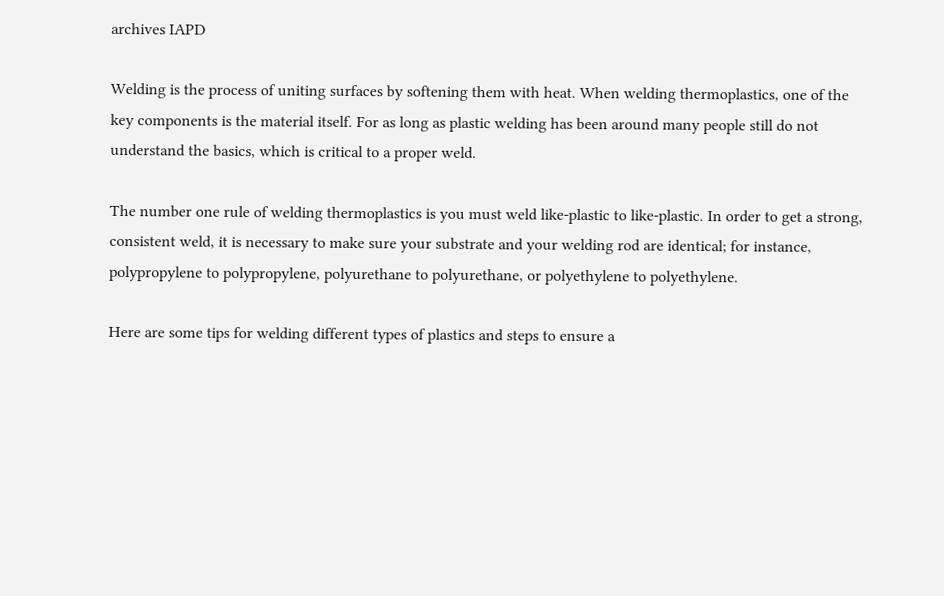archives IAPD

Welding is the process of uniting surfaces by softening them with heat. When welding thermoplastics, one of the key components is the material itself. For as long as plastic welding has been around many people still do not understand the basics, which is critical to a proper weld.

The number one rule of welding thermoplastics is you must weld like-plastic to like-plastic. In order to get a strong, consistent weld, it is necessary to make sure your substrate and your welding rod are identical; for instance, polypropylene to polypropylene, polyurethane to polyurethane, or polyethylene to polyethylene.

Here are some tips for welding different types of plastics and steps to ensure a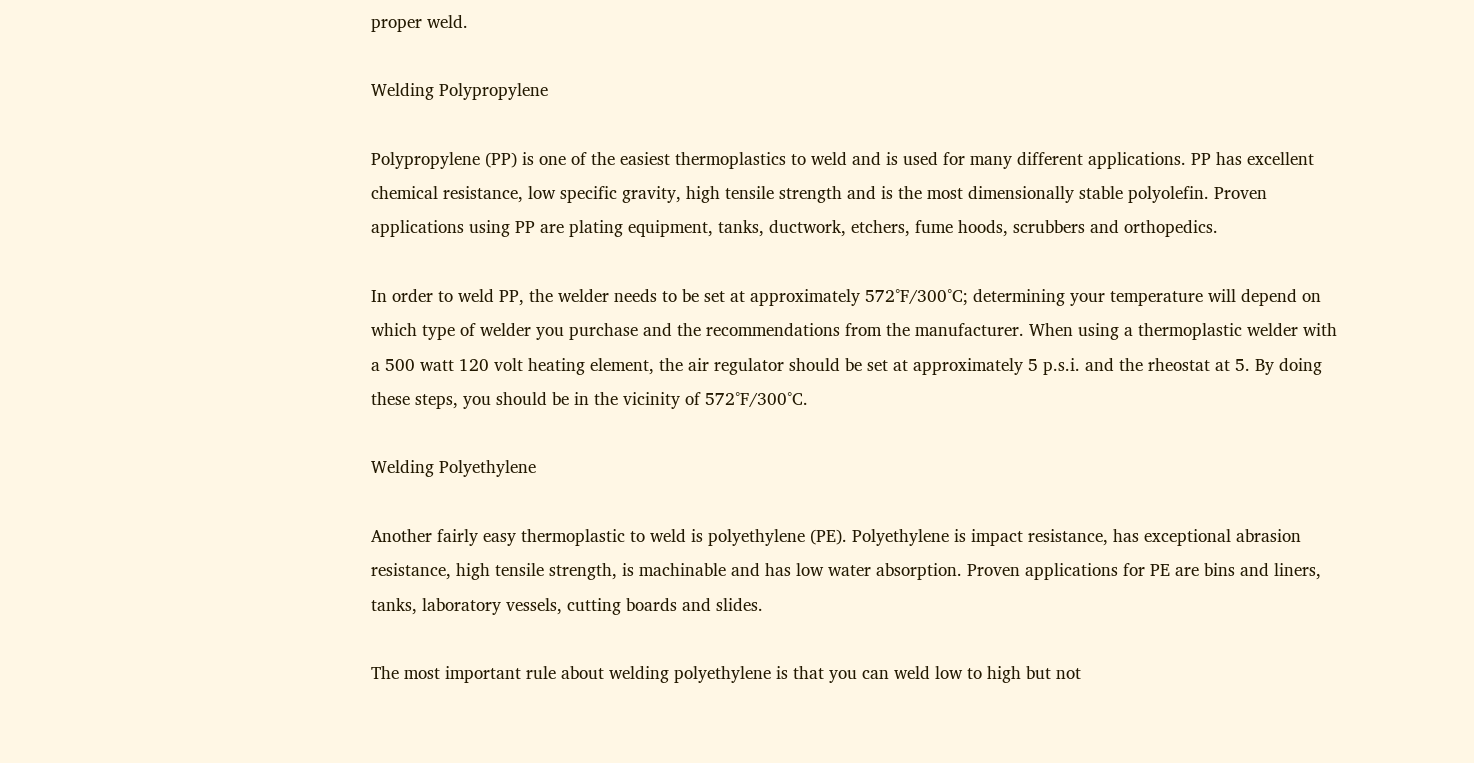proper weld.

Welding Polypropylene

Polypropylene (PP) is one of the easiest thermoplastics to weld and is used for many different applications. PP has excellent chemical resistance, low specific gravity, high tensile strength and is the most dimensionally stable polyolefin. Proven applications using PP are plating equipment, tanks, ductwork, etchers, fume hoods, scrubbers and orthopedics.

In order to weld PP, the welder needs to be set at approximately 572°F/300°C; determining your temperature will depend on which type of welder you purchase and the recommendations from the manufacturer. When using a thermoplastic welder with a 500 watt 120 volt heating element, the air regulator should be set at approximately 5 p.s.i. and the rheostat at 5. By doing these steps, you should be in the vicinity of 572°F/300°C.

Welding Polyethylene

Another fairly easy thermoplastic to weld is polyethylene (PE). Polyethylene is impact resistance, has exceptional abrasion resistance, high tensile strength, is machinable and has low water absorption. Proven applications for PE are bins and liners, tanks, laboratory vessels, cutting boards and slides.

The most important rule about welding polyethylene is that you can weld low to high but not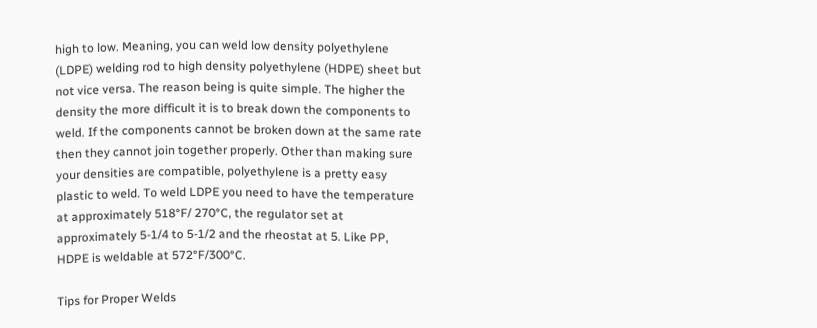high to low. Meaning, you can weld low density polyethylene (LDPE) welding rod to high density polyethylene (HDPE) sheet but not vice versa. The reason being is quite simple. The higher the density the more difficult it is to break down the components to weld. If the components cannot be broken down at the same rate then they cannot join together properly. Other than making sure your densities are compatible, polyethylene is a pretty easy plastic to weld. To weld LDPE you need to have the temperature at approximately 518°F/ 270°C, the regulator set at approximately 5-1/4 to 5-1/2 and the rheostat at 5. Like PP, HDPE is weldable at 572°F/300°C.

Tips for Proper Welds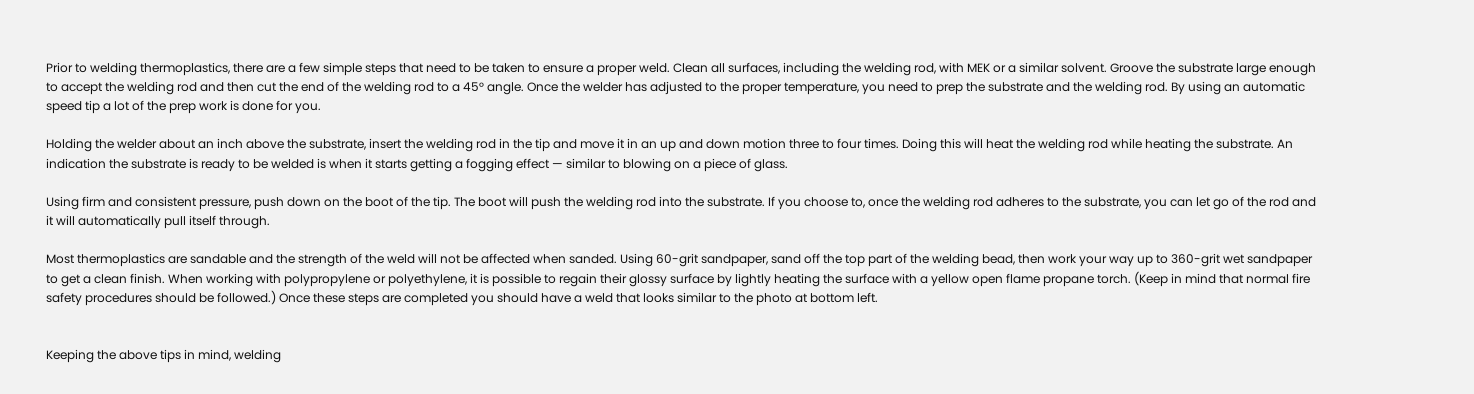Prior to welding thermoplastics, there are a few simple steps that need to be taken to ensure a proper weld. Clean all surfaces, including the welding rod, with MEK or a similar solvent. Groove the substrate large enough to accept the welding rod and then cut the end of the welding rod to a 45° angle. Once the welder has adjusted to the proper temperature, you need to prep the substrate and the welding rod. By using an automatic speed tip a lot of the prep work is done for you.

Holding the welder about an inch above the substrate, insert the welding rod in the tip and move it in an up and down motion three to four times. Doing this will heat the welding rod while heating the substrate. An indication the substrate is ready to be welded is when it starts getting a fogging effect — similar to blowing on a piece of glass.

Using firm and consistent pressure, push down on the boot of the tip. The boot will push the welding rod into the substrate. If you choose to, once the welding rod adheres to the substrate, you can let go of the rod and it will automatically pull itself through.

Most thermoplastics are sandable and the strength of the weld will not be affected when sanded. Using 60-grit sandpaper, sand off the top part of the welding bead, then work your way up to 360-grit wet sandpaper to get a clean finish. When working with polypropylene or polyethylene, it is possible to regain their glossy surface by lightly heating the surface with a yellow open flame propane torch. (Keep in mind that normal fire safety procedures should be followed.) Once these steps are completed you should have a weld that looks similar to the photo at bottom left.


Keeping the above tips in mind, welding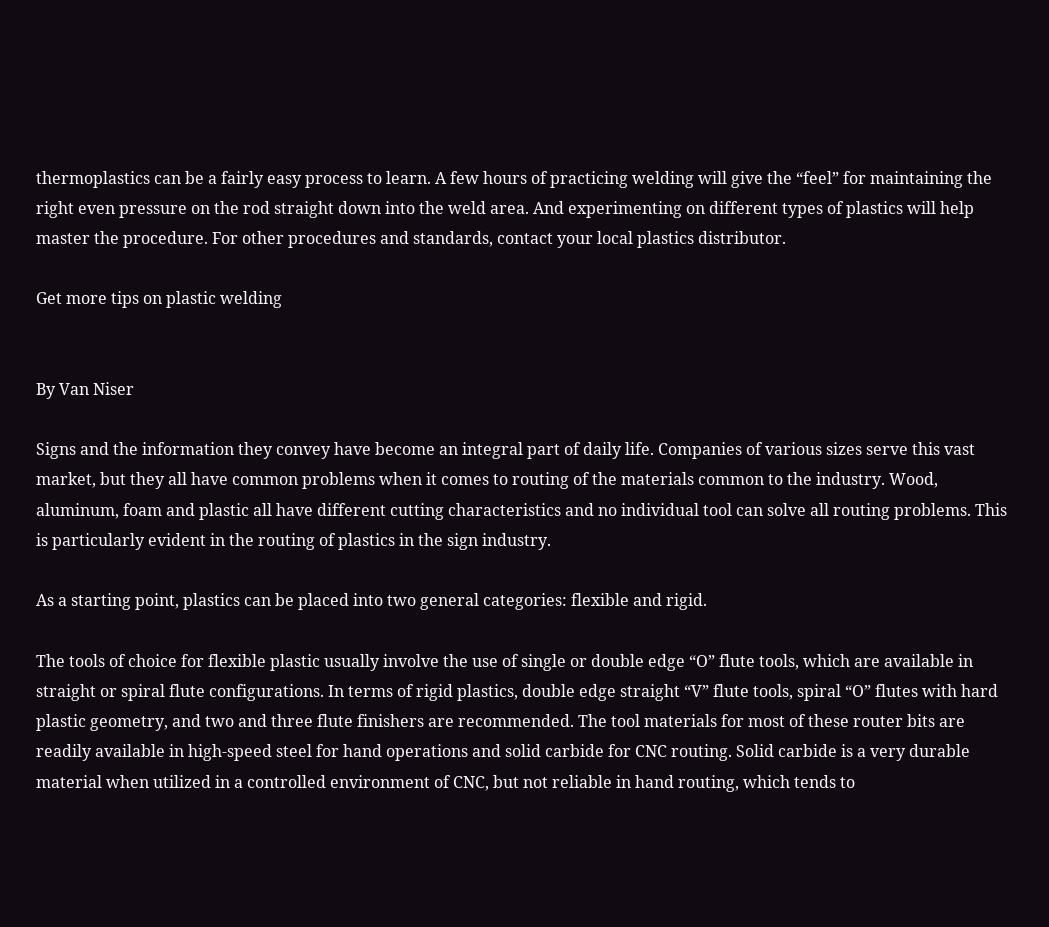thermoplastics can be a fairly easy process to learn. A few hours of practicing welding will give the “feel” for maintaining the right even pressure on the rod straight down into the weld area. And experimenting on different types of plastics will help master the procedure. For other procedures and standards, contact your local plastics distributor.

Get more tips on plastic welding


By Van Niser

Signs and the information they convey have become an integral part of daily life. Companies of various sizes serve this vast market, but they all have common problems when it comes to routing of the materials common to the industry. Wood, aluminum, foam and plastic all have different cutting characteristics and no individual tool can solve all routing problems. This is particularly evident in the routing of plastics in the sign industry.

As a starting point, plastics can be placed into two general categories: flexible and rigid.

The tools of choice for flexible plastic usually involve the use of single or double edge “O” flute tools, which are available in straight or spiral flute configurations. In terms of rigid plastics, double edge straight “V” flute tools, spiral “O” flutes with hard plastic geometry, and two and three flute finishers are recommended. The tool materials for most of these router bits are readily available in high-speed steel for hand operations and solid carbide for CNC routing. Solid carbide is a very durable material when utilized in a controlled environment of CNC, but not reliable in hand routing, which tends to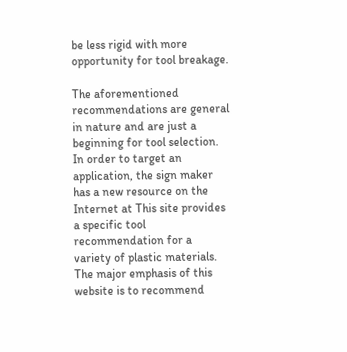be less rigid with more opportunity for tool breakage.

The aforementioned recommendations are general in nature and are just a beginning for tool selection. In order to target an application, the sign maker has a new resource on the Internet at This site provides a specific tool recommendation for a variety of plastic materials. The major emphasis of this website is to recommend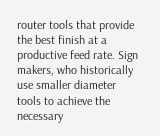router tools that provide the best finish at a productive feed rate. Sign makers, who historically use smaller diameter tools to achieve the necessary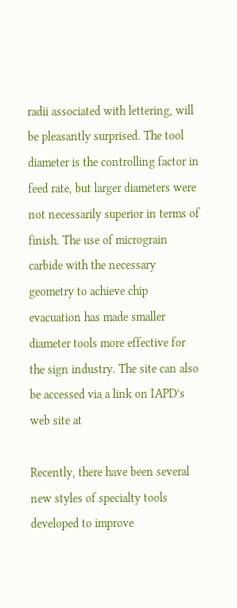radii associated with lettering, will be pleasantly surprised. The tool diameter is the controlling factor in feed rate, but larger diameters were not necessarily superior in terms of finish. The use of micrograin carbide with the necessary geometry to achieve chip evacuation has made smaller diameter tools more effective for the sign industry. The site can also be accessed via a link on IAPD’s web site at

Recently, there have been several new styles of specialty tools developed to improve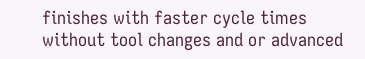finishes with faster cycle times without tool changes and or advanced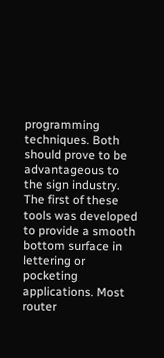programming techniques. Both should prove to be advantageous to the sign industry. The first of these tools was developed to provide a smooth bottom surface in lettering or pocketing applications. Most router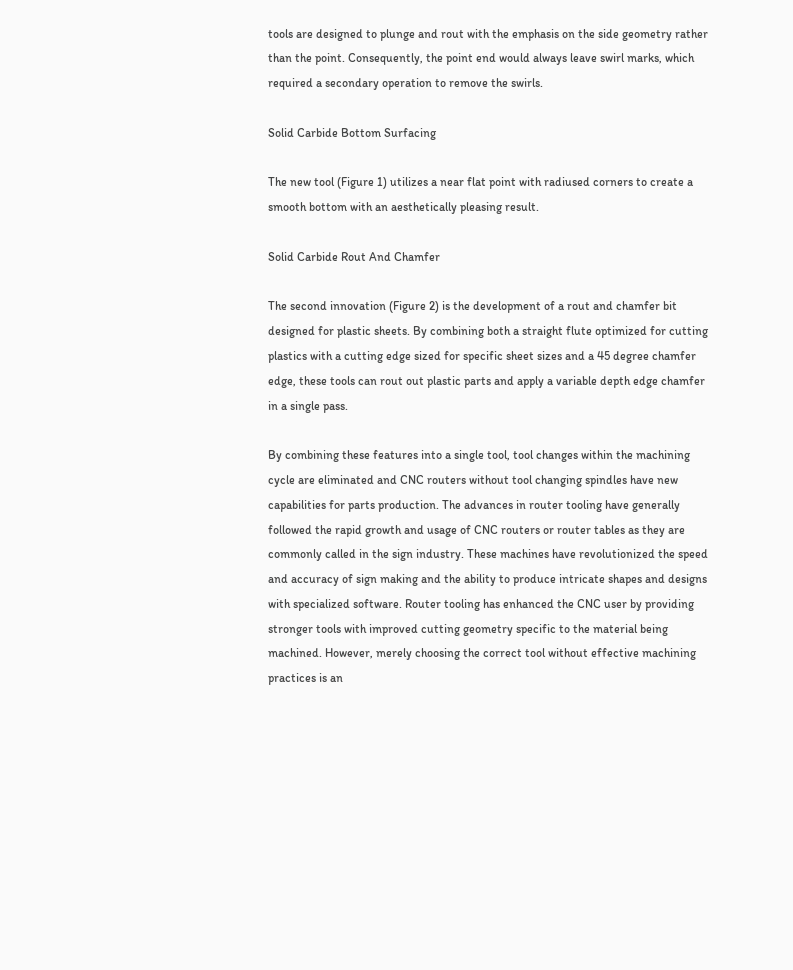tools are designed to plunge and rout with the emphasis on the side geometry rather than the point. Consequently, the point end would always leave swirl marks, which required a secondary operation to remove the swirls.

Solid Carbide Bottom Surfacing

The new tool (Figure 1) utilizes a near flat point with radiused corners to create a smooth bottom with an aesthetically pleasing result.

Solid Carbide Rout And Chamfer

The second innovation (Figure 2) is the development of a rout and chamfer bit designed for plastic sheets. By combining both a straight flute optimized for cutting plastics with a cutting edge sized for specific sheet sizes and a 45 degree chamfer edge, these tools can rout out plastic parts and apply a variable depth edge chamfer in a single pass.

By combining these features into a single tool, tool changes within the machining cycle are eliminated and CNC routers without tool changing spindles have new capabilities for parts production. The advances in router tooling have generally followed the rapid growth and usage of CNC routers or router tables as they are commonly called in the sign industry. These machines have revolutionized the speed and accuracy of sign making and the ability to produce intricate shapes and designs with specialized software. Router tooling has enhanced the CNC user by providing stronger tools with improved cutting geometry specific to the material being machined. However, merely choosing the correct tool without effective machining practices is an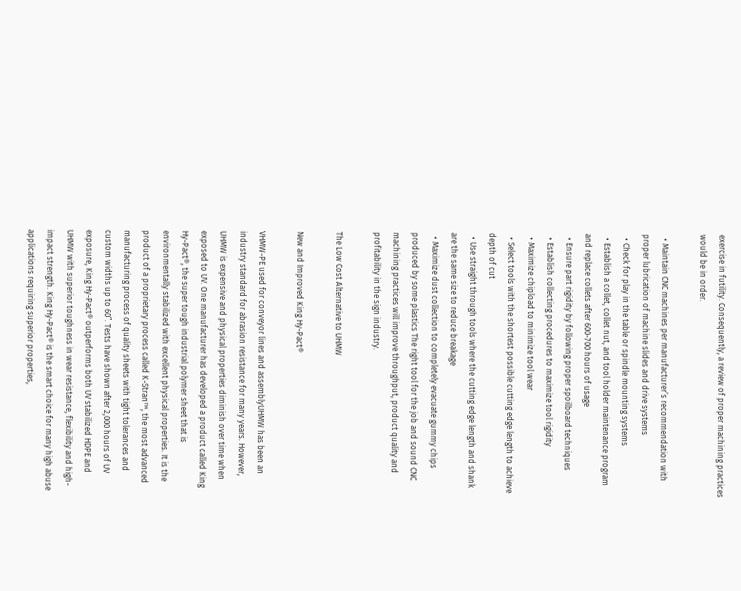exercise in futility. Consequently, a review of proper machining practices would be in order.

  • Maintain CNC machines per manufacturer’s recommendation with proper lubrication of machine slides and drive systems
  • Check for play in the table or spindle mounting systems
  • Establish a collet, collet nut, and tool holder maintenance program and replace collets after 600-700 hours of usage
  • Ensure part rigidity by following proper spoilboard techniques
  • Establish collecting procedures to maximize tool rigidity
  • Maximize chipload to minimize tool wear
  • Select tools with the shortest possible cutting edge length to achieve depth of cut
  • Use straight through tools where the cutting edge length and shank are the same size to reduce breakage
  • Maximize dust collection to completely evacuate gummy chips produced by some plastics The right tool for the job and sound CNC machining practices will improve throughput, product quality and profitability in the sign industry.

The Low Cost Alternative to UHMW

New and Improved King Hy-Pact®

VHMW-PE used for conveyor lines and assemblyUHMW has been an industry standard for abrasion resistance for many years. However, UHMW is expensive and physical properties diminish over time when exposed to UV. One manufacturer has developed a product called King Hy-Pact®, the super tough industrial polymer sheet that is environmentally stabilized with excellent physical properties. It is the product of a proprietary process called K-Stran™, the most advanced manufacturing process of quality sheets with tight tolerances and custom widths up to 60”. Tests have shown after 2,000 hours of UV exposure, King Hy-Pact® outperforms both UV stabilized HDPE and UHMW with superior toughness in wear resistance, flexibility and high-impact strength. King Hy-Pact® is the smart choice for many high abuse applications requiring superior properties,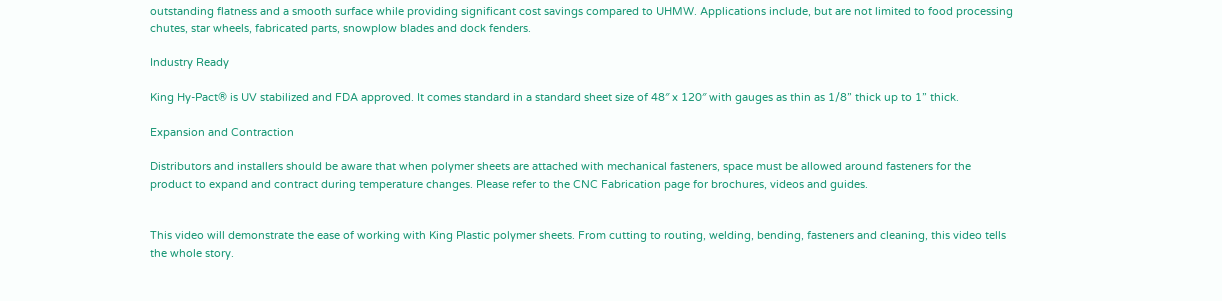outstanding flatness and a smooth surface while providing significant cost savings compared to UHMW. Applications include, but are not limited to food processing chutes, star wheels, fabricated parts, snowplow blades and dock fenders.

Industry Ready

King Hy-Pact® is UV stabilized and FDA approved. It comes standard in a standard sheet size of 48″ x 120″ with gauges as thin as 1/8” thick up to 1” thick.

Expansion and Contraction

Distributors and installers should be aware that when polymer sheets are attached with mechanical fasteners, space must be allowed around fasteners for the product to expand and contract during temperature changes. Please refer to the CNC Fabrication page for brochures, videos and guides.


This video will demonstrate the ease of working with King Plastic polymer sheets. From cutting to routing, welding, bending, fasteners and cleaning, this video tells the whole story.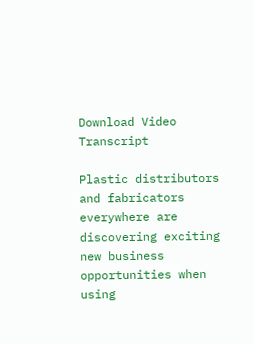Download Video Transcript

Plastic distributors and fabricators everywhere are discovering exciting new business opportunities when using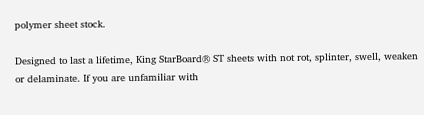polymer sheet stock.

Designed to last a lifetime, King StarBoard® ST sheets with not rot, splinter, swell, weaken or delaminate. If you are unfamiliar with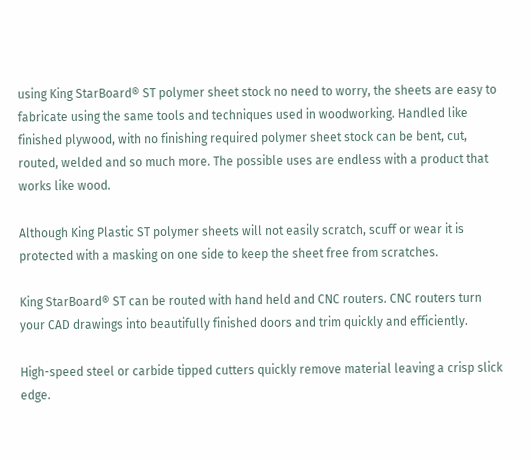using King StarBoard® ST polymer sheet stock no need to worry, the sheets are easy to fabricate using the same tools and techniques used in woodworking. Handled like finished plywood, with no finishing required polymer sheet stock can be bent, cut, routed, welded and so much more. The possible uses are endless with a product that works like wood.

Although King Plastic ST polymer sheets will not easily scratch, scuff or wear it is protected with a masking on one side to keep the sheet free from scratches.

King StarBoard® ST can be routed with hand held and CNC routers. CNC routers turn your CAD drawings into beautifully finished doors and trim quickly and efficiently.

High-speed steel or carbide tipped cutters quickly remove material leaving a crisp slick edge.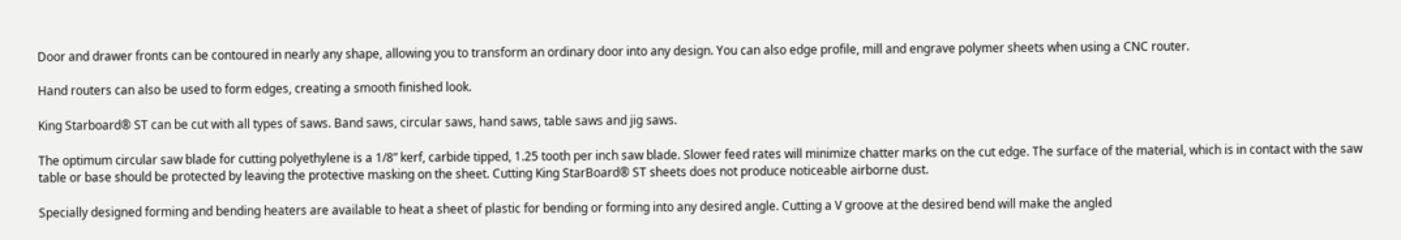Door and drawer fronts can be contoured in nearly any shape, allowing you to transform an ordinary door into any design. You can also edge profile, mill and engrave polymer sheets when using a CNC router.

Hand routers can also be used to form edges, creating a smooth finished look.

King Starboard® ST can be cut with all types of saws. Band saws, circular saws, hand saws, table saws and jig saws.

The optimum circular saw blade for cutting polyethylene is a 1/8” kerf, carbide tipped, 1.25 tooth per inch saw blade. Slower feed rates will minimize chatter marks on the cut edge. The surface of the material, which is in contact with the saw table or base should be protected by leaving the protective masking on the sheet. Cutting King StarBoard® ST sheets does not produce noticeable airborne dust.

Specially designed forming and bending heaters are available to heat a sheet of plastic for bending or forming into any desired angle. Cutting a V groove at the desired bend will make the angled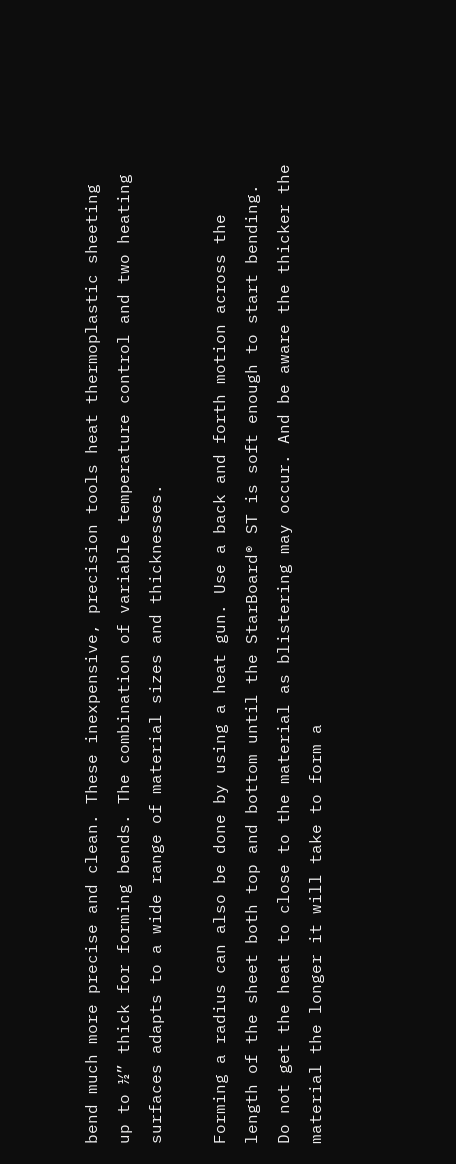bend much more precise and clean. These inexpensive, precision tools heat thermoplastic sheeting up to ½” thick for forming bends. The combination of variable temperature control and two heating surfaces adapts to a wide range of material sizes and thicknesses.

Forming a radius can also be done by using a heat gun. Use a back and forth motion across the length of the sheet both top and bottom until the StarBoard® ST is soft enough to start bending. Do not get the heat to close to the material as blistering may occur. And be aware the thicker the material the longer it will take to form a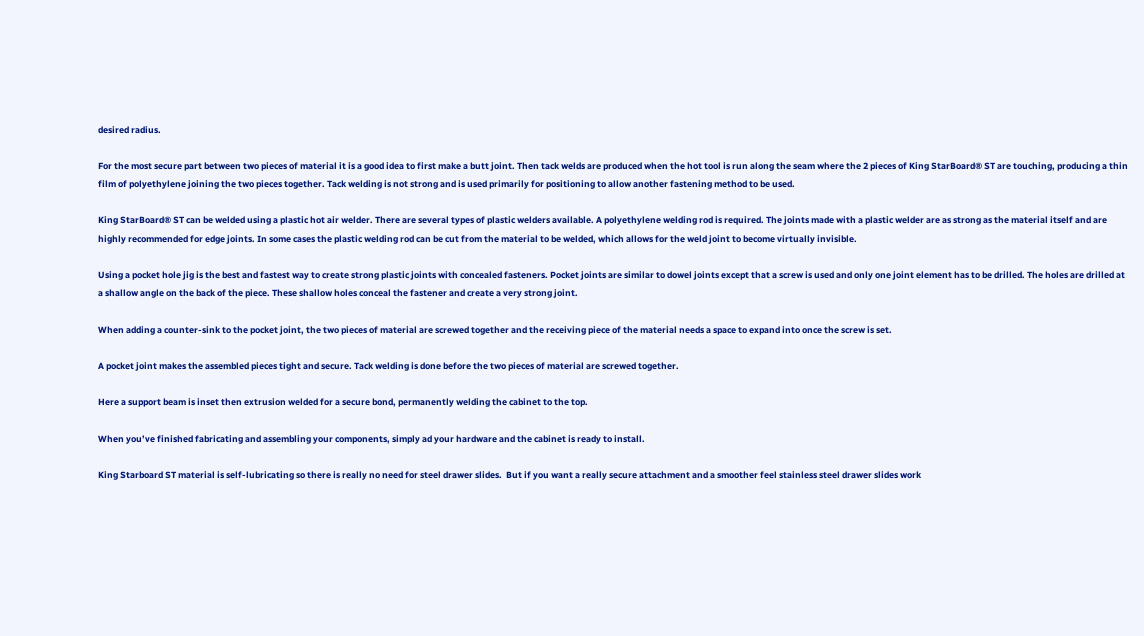desired radius.

For the most secure part between two pieces of material it is a good idea to first make a butt joint. Then tack welds are produced when the hot tool is run along the seam where the 2 pieces of King StarBoard® ST are touching, producing a thin film of polyethylene joining the two pieces together. Tack welding is not strong and is used primarily for positioning to allow another fastening method to be used.

King StarBoard® ST can be welded using a plastic hot air welder. There are several types of plastic welders available. A polyethylene welding rod is required. The joints made with a plastic welder are as strong as the material itself and are highly recommended for edge joints. In some cases the plastic welding rod can be cut from the material to be welded, which allows for the weld joint to become virtually invisible.

Using a pocket hole jig is the best and fastest way to create strong plastic joints with concealed fasteners. Pocket joints are similar to dowel joints except that a screw is used and only one joint element has to be drilled. The holes are drilled at a shallow angle on the back of the piece. These shallow holes conceal the fastener and create a very strong joint.

When adding a counter-sink to the pocket joint, the two pieces of material are screwed together and the receiving piece of the material needs a space to expand into once the screw is set.

A pocket joint makes the assembled pieces tight and secure. Tack welding is done before the two pieces of material are screwed together.

Here a support beam is inset then extrusion welded for a secure bond, permanently welding the cabinet to the top.

When you’ve finished fabricating and assembling your components, simply ad your hardware and the cabinet is ready to install.

King Starboard ST material is self-lubricating so there is really no need for steel drawer slides.  But if you want a really secure attachment and a smoother feel stainless steel drawer slides work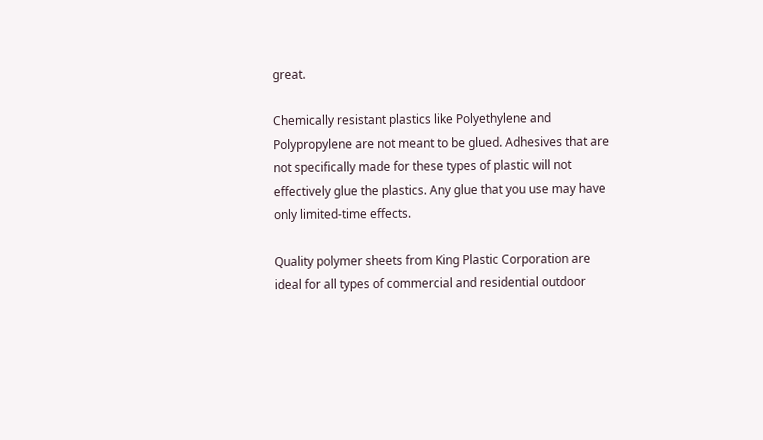great.

Chemically resistant plastics like Polyethylene and Polypropylene are not meant to be glued. Adhesives that are not specifically made for these types of plastic will not effectively glue the plastics. Any glue that you use may have only limited-time effects.

Quality polymer sheets from King Plastic Corporation are ideal for all types of commercial and residential outdoor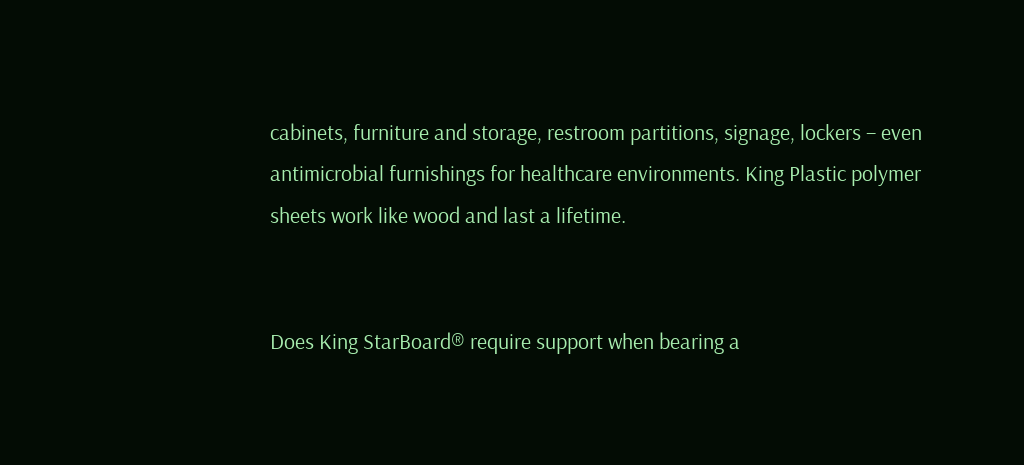cabinets, furniture and storage, restroom partitions, signage, lockers – even antimicrobial furnishings for healthcare environments. King Plastic polymer sheets work like wood and last a lifetime.


Does King StarBoard® require support when bearing a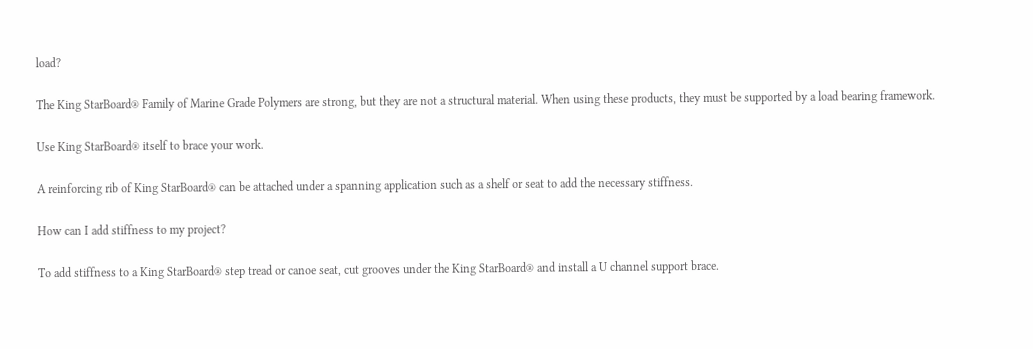load?

The King StarBoard® Family of Marine Grade Polymers are strong, but they are not a structural material. When using these products, they must be supported by a load bearing framework.

Use King StarBoard® itself to brace your work.

A reinforcing rib of King StarBoard® can be attached under a spanning application such as a shelf or seat to add the necessary stiffness.

How can I add stiffness to my project?

To add stiffness to a King StarBoard® step tread or canoe seat, cut grooves under the King StarBoard® and install a U channel support brace.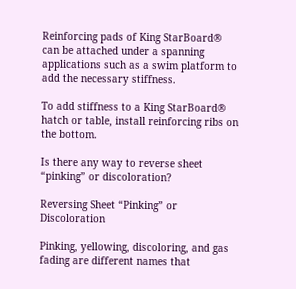Reinforcing pads of King StarBoard® can be attached under a spanning applications such as a swim platform to add the necessary stiffness.

To add stiffness to a King StarBoard® hatch or table, install reinforcing ribs on the bottom.

Is there any way to reverse sheet “pinking” or discoloration?

Reversing Sheet “Pinking” or Discoloration

Pinking, yellowing, discoloring, and gas fading are different names that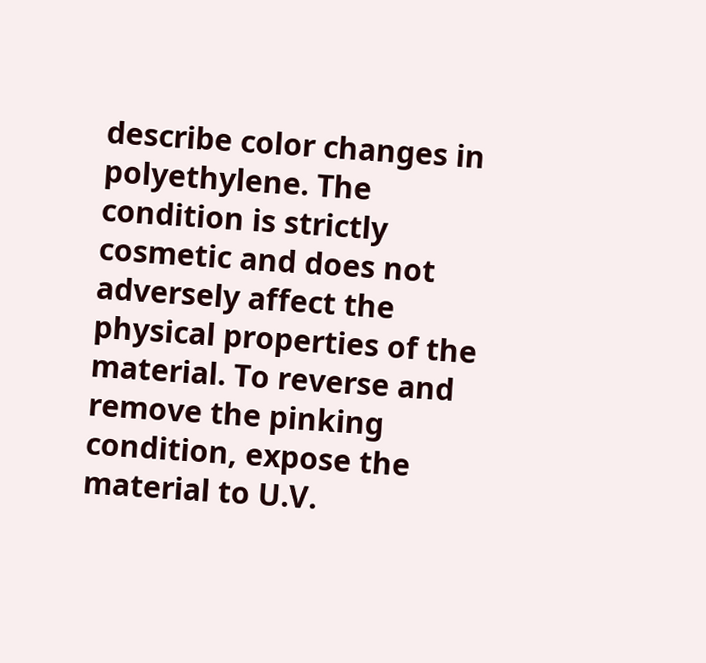describe color changes in polyethylene. The condition is strictly cosmetic and does not adversely affect the physical properties of the material. To reverse and remove the pinking condition, expose the material to U.V.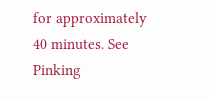for approximately 40 minutes. See Pinking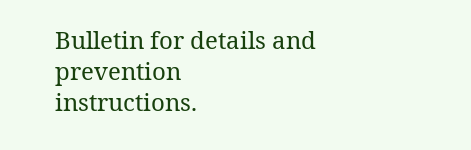Bulletin for details and prevention instructions.